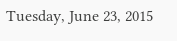Tuesday, June 23, 2015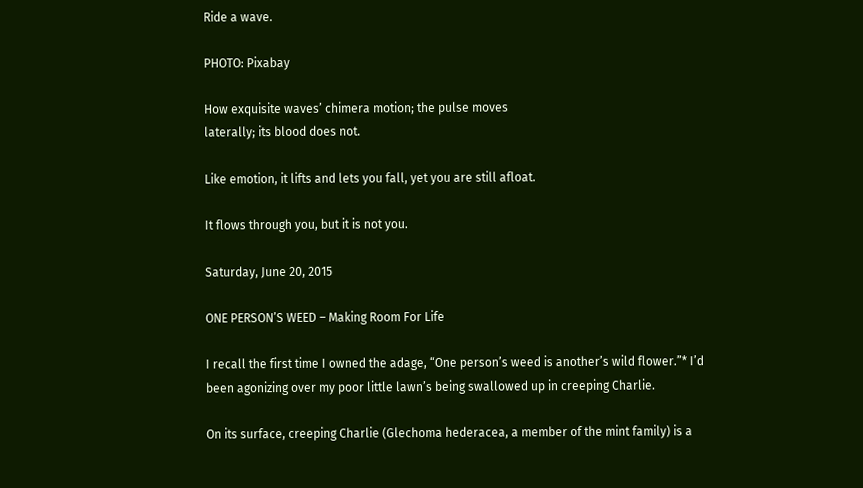Ride a wave.

PHOTO: Pixabay

How exquisite waves’ chimera motion; the pulse moves
laterally; its blood does not.

Like emotion, it lifts and lets you fall, yet you are still afloat.

It flows through you, but it is not you.

Saturday, June 20, 2015

ONE PERSON’S WEED – Making Room For Life

I recall the first time I owned the adage, “One person’s weed is another’s wild flower.”* I’d been agonizing over my poor little lawn’s being swallowed up in creeping Charlie.

On its surface, creeping Charlie (Glechoma hederacea, a member of the mint family) is a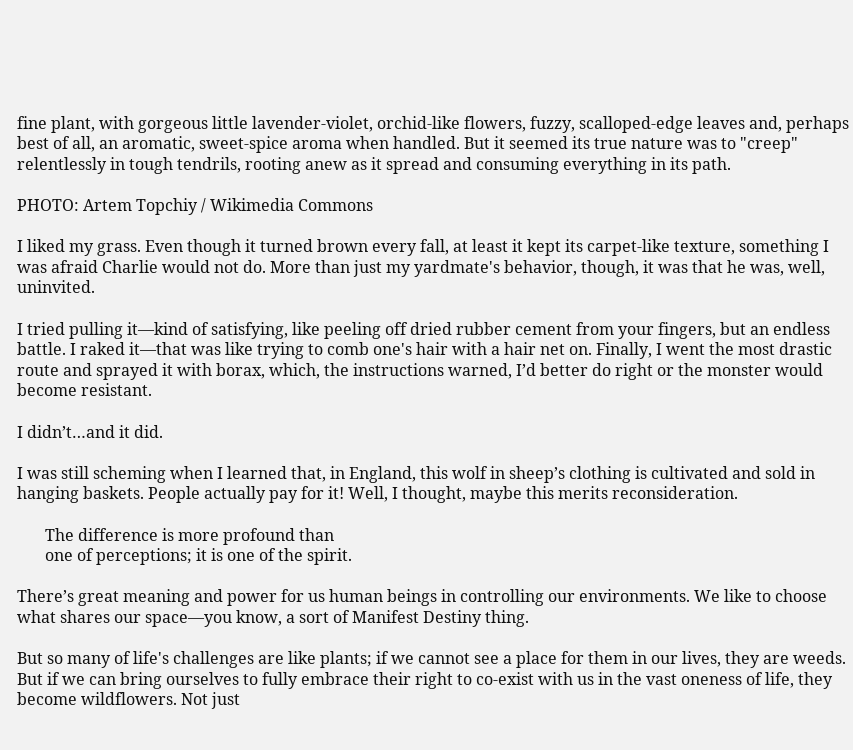fine plant, with gorgeous little lavender-violet, orchid-like flowers, fuzzy, scalloped-edge leaves and, perhaps best of all, an aromatic, sweet-spice aroma when handled. But it seemed its true nature was to "creep" relentlessly in tough tendrils, rooting anew as it spread and consuming everything in its path.

PHOTO: Artem Topchiy / Wikimedia Commons

I liked my grass. Even though it turned brown every fall, at least it kept its carpet-like texture, something I was afraid Charlie would not do. More than just my yardmate's behavior, though, it was that he was, well, uninvited.

I tried pulling it—kind of satisfying, like peeling off dried rubber cement from your fingers, but an endless battle. I raked it—that was like trying to comb one's hair with a hair net on. Finally, I went the most drastic route and sprayed it with borax, which, the instructions warned, I’d better do right or the monster would become resistant.

I didn’t…and it did.

I was still scheming when I learned that, in England, this wolf in sheep’s clothing is cultivated and sold in hanging baskets. People actually pay for it! Well, I thought, maybe this merits reconsideration.

       The difference is more profound than
       one of perceptions; it is one of the spirit.

There’s great meaning and power for us human beings in controlling our environments. We like to choose what shares our space—you know, a sort of Manifest Destiny thing.

But so many of life's challenges are like plants; if we cannot see a place for them in our lives, they are weeds. But if we can bring ourselves to fully embrace their right to co-exist with us in the vast oneness of life, they become wildflowers. Not just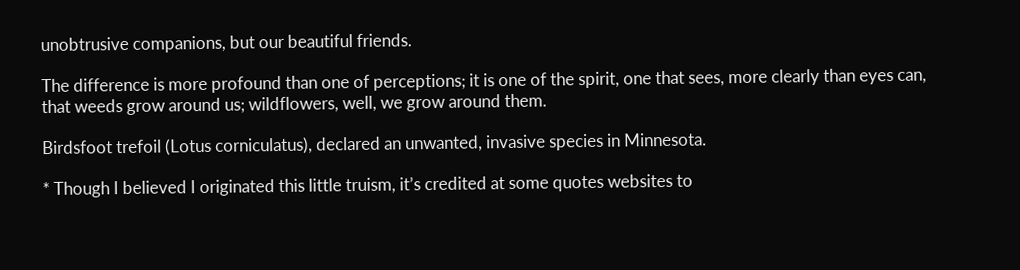unobtrusive companions, but our beautiful friends.

The difference is more profound than one of perceptions; it is one of the spirit, one that sees, more clearly than eyes can, that weeds grow around us; wildflowers, well, we grow around them.

Birdsfoot trefoil (Lotus corniculatus), declared an unwanted, invasive species in Minnesota.

* Though I believed I originated this little truism, it’s credited at some quotes websites to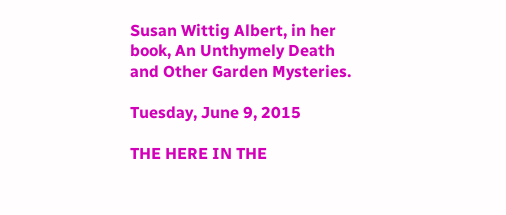Susan Wittig Albert, in her book, An Unthymely Death and Other Garden Mysteries.

Tuesday, June 9, 2015

THE HERE IN THE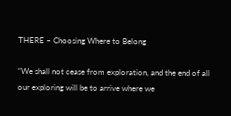THERE – Choosing Where to Belong

“We shall not cease from exploration, and the end of all our exploring will be to arrive where we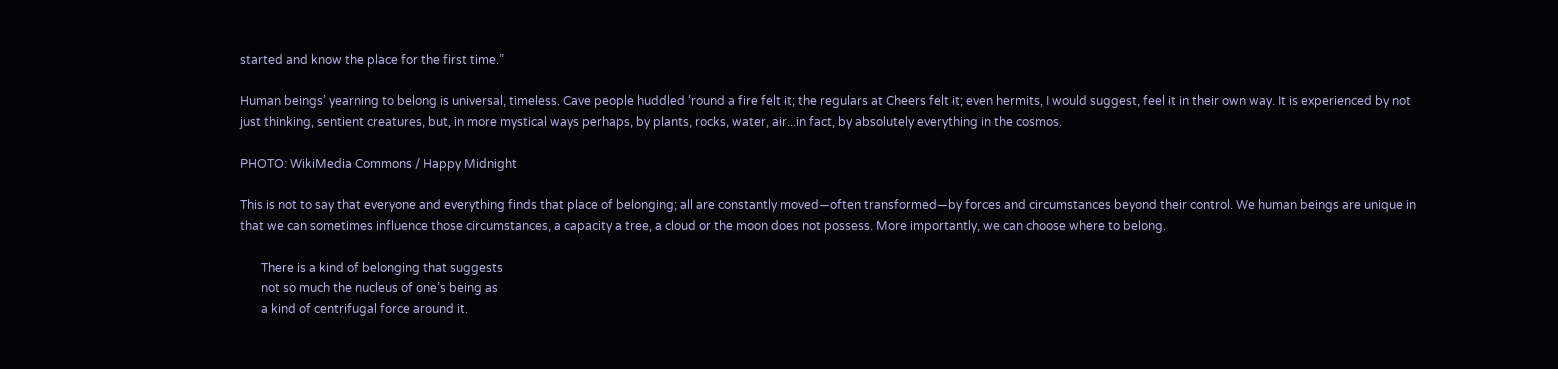started and know the place for the first time.”

Human beings’ yearning to belong is universal, timeless. Cave people huddled ‘round a fire felt it; the regulars at Cheers felt it; even hermits, I would suggest, feel it in their own way. It is experienced by not just thinking, sentient creatures, but, in more mystical ways perhaps, by plants, rocks, water, air...in fact, by absolutely everything in the cosmos.

PHOTO: WikiMedia Commons / Happy Midnight

This is not to say that everyone and everything finds that place of belonging; all are constantly moved—often transformed—by forces and circumstances beyond their control. We human beings are unique in that we can sometimes influence those circumstances, a capacity a tree, a cloud or the moon does not possess. More importantly, we can choose where to belong.

       There is a kind of belonging that suggests
       not so much the nucleus of one’s being as
       a kind of centrifugal force around it.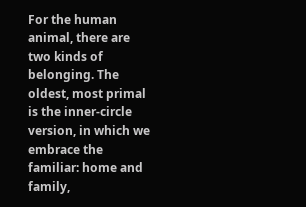For the human animal, there are two kinds of belonging. The oldest, most primal is the inner-circle version, in which we embrace the familiar: home and family,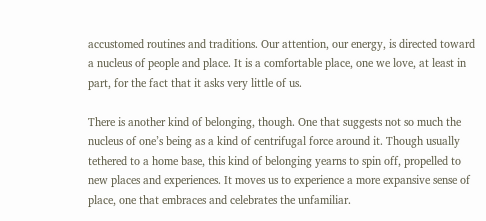accustomed routines and traditions. Our attention, our energy, is directed toward a nucleus of people and place. It is a comfortable place, one we love, at least in part, for the fact that it asks very little of us.

There is another kind of belonging, though. One that suggests not so much the nucleus of one’s being as a kind of centrifugal force around it. Though usually tethered to a home base, this kind of belonging yearns to spin off, propelled to new places and experiences. It moves us to experience a more expansive sense of place, one that embraces and celebrates the unfamiliar.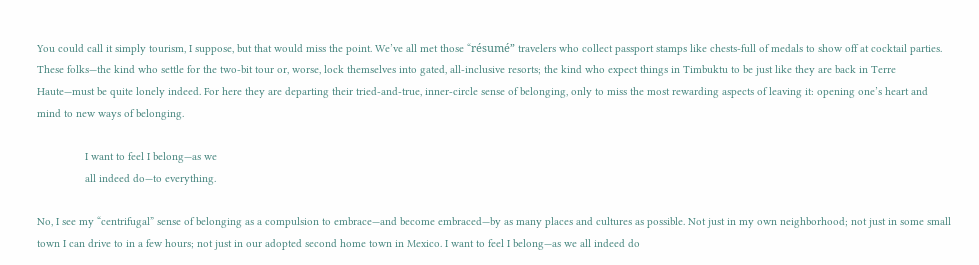You could call it simply tourism, I suppose, but that would miss the point. We’ve all met those “résumé” travelers who collect passport stamps like chests-full of medals to show off at cocktail parties. These folks—the kind who settle for the two-bit tour or, worse, lock themselves into gated, all-inclusive resorts; the kind who expect things in Timbuktu to be just like they are back in Terre Haute—must be quite lonely indeed. For here they are departing their tried-and-true, inner-circle sense of belonging, only to miss the most rewarding aspects of leaving it: opening one’s heart and mind to new ways of belonging.

                I want to feel I belong—as we
                all indeed do—to everything.

No, I see my “centrifugal” sense of belonging as a compulsion to embrace—and become embraced—by as many places and cultures as possible. Not just in my own neighborhood; not just in some small town I can drive to in a few hours; not just in our adopted second home town in Mexico. I want to feel I belong—as we all indeed do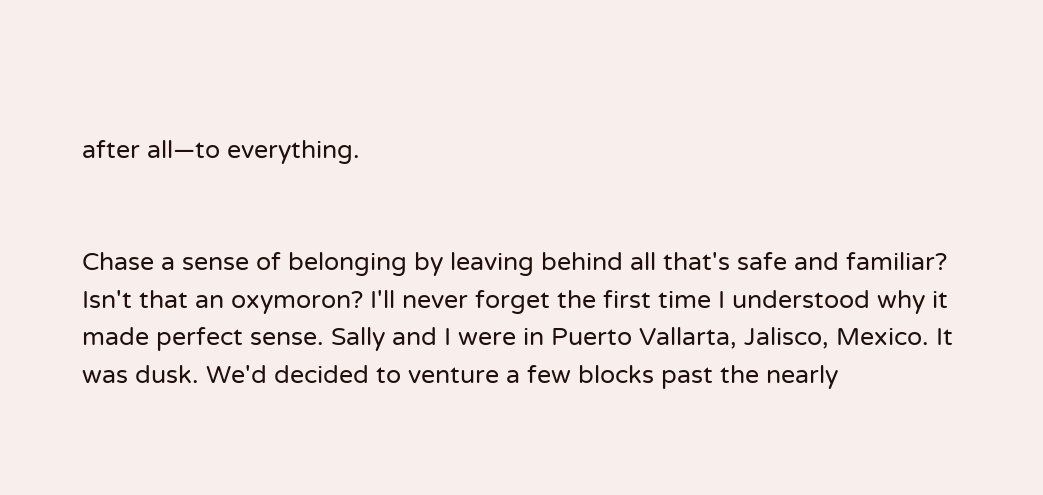after all—to everything.


Chase a sense of belonging by leaving behind all that's safe and familiar? Isn't that an oxymoron? I'll never forget the first time I understood why it made perfect sense. Sally and I were in Puerto Vallarta, Jalisco, Mexico. It was dusk. We'd decided to venture a few blocks past the nearly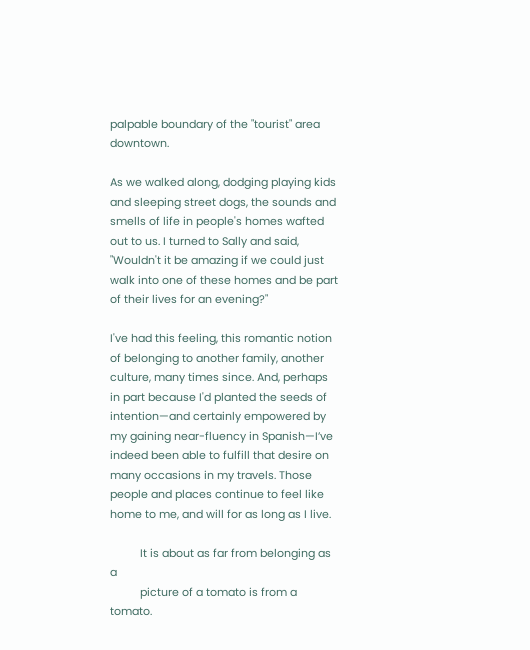palpable boundary of the "tourist" area downtown.

As we walked along, dodging playing kids and sleeping street dogs, the sounds and smells of life in people's homes wafted out to us. I turned to Sally and said, "Wouldn't it be amazing if we could just walk into one of these homes and be part of their lives for an evening?"

I've had this feeling, this romantic notion of belonging to another family, another culture, many times since. And, perhaps in part because I'd planted the seeds of intention—and certainly empowered by my gaining near-fluency in Spanish—I’ve indeed been able to fulfill that desire on many occasions in my travels. Those people and places continue to feel like home to me, and will for as long as I live.

          It is about as far from belonging as a
          picture of a tomato is from a tomato.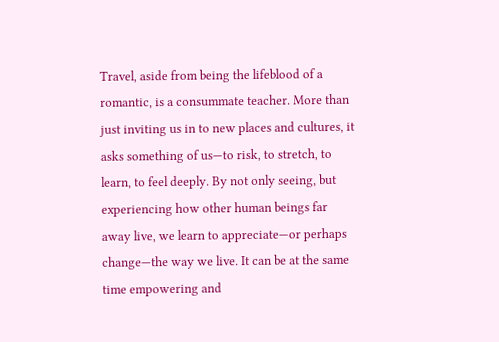Travel, aside from being the lifeblood of a romantic, is a consummate teacher. More than just inviting us in to new places and cultures, it asks something of us—to risk, to stretch, to learn, to feel deeply. By not only seeing, but experiencing how other human beings far away live, we learn to appreciate—or perhaps change—the way we live. It can be at the same time empowering and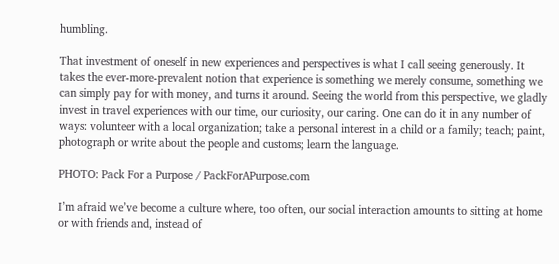humbling.

That investment of oneself in new experiences and perspectives is what I call seeing generously. It takes the ever-more-prevalent notion that experience is something we merely consume, something we can simply pay for with money, and turns it around. Seeing the world from this perspective, we gladly invest in travel experiences with our time, our curiosity, our caring. One can do it in any number of ways: volunteer with a local organization; take a personal interest in a child or a family; teach; paint, photograph or write about the people and customs; learn the language.

PHOTO: Pack For a Purpose / PackForAPurpose.com

I’m afraid we’ve become a culture where, too often, our social interaction amounts to sitting at home or with friends and, instead of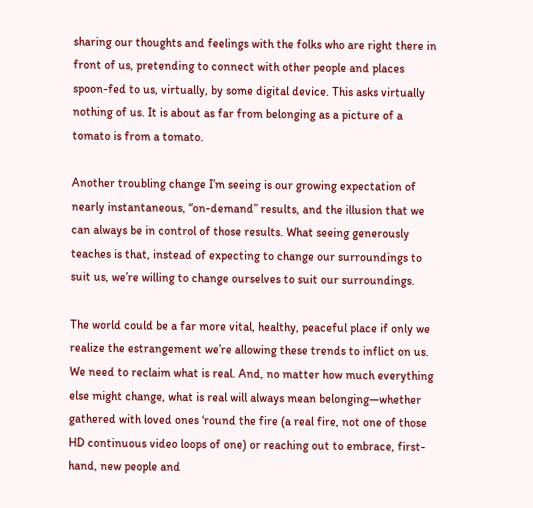sharing our thoughts and feelings with the folks who are right there in front of us, pretending to connect with other people and places spoon-fed to us, virtually, by some digital device. This asks virtually nothing of us. It is about as far from belonging as a picture of a tomato is from a tomato.

Another troubling change I’m seeing is our growing expectation of nearly instantaneous, “on-demand” results, and the illusion that we can always be in control of those results. What seeing generously teaches is that, instead of expecting to change our surroundings to suit us, we’re willing to change ourselves to suit our surroundings.

The world could be a far more vital, healthy, peaceful place if only we realize the estrangement we’re allowing these trends to inflict on us. We need to reclaim what is real. And, no matter how much everything else might change, what is real will always mean belonging—whether gathered with loved ones ‘round the fire (a real fire, not one of those HD continuous video loops of one) or reaching out to embrace, first-hand, new people and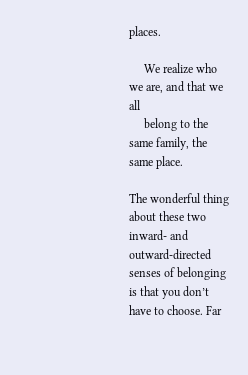places.

     We realize who we are, and that we all
     belong to the same family, the same place.

The wonderful thing about these two inward- and outward-directed senses of belonging is that you don’t have to choose. Far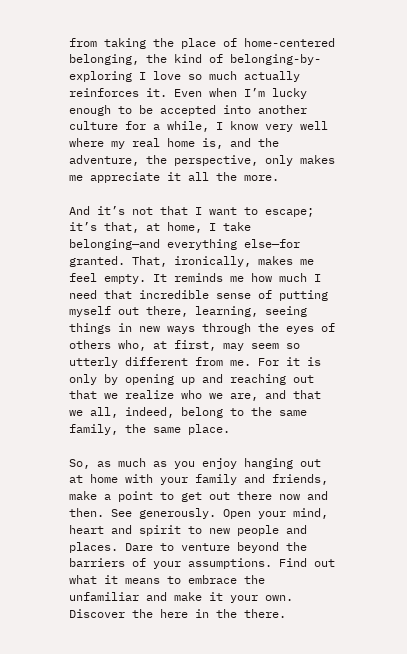from taking the place of home-centered belonging, the kind of belonging-by-exploring I love so much actually reinforces it. Even when I’m lucky enough to be accepted into another culture for a while, I know very well where my real home is, and the adventure, the perspective, only makes me appreciate it all the more.

And it’s not that I want to escape; it’s that, at home, I take belonging—and everything else—for granted. That, ironically, makes me feel empty. It reminds me how much I need that incredible sense of putting myself out there, learning, seeing things in new ways through the eyes of others who, at first, may seem so utterly different from me. For it is only by opening up and reaching out that we realize who we are, and that we all, indeed, belong to the same family, the same place.

So, as much as you enjoy hanging out at home with your family and friends, make a point to get out there now and then. See generously. Open your mind, heart and spirit to new people and places. Dare to venture beyond the barriers of your assumptions. Find out what it means to embrace the unfamiliar and make it your own. Discover the here in the there.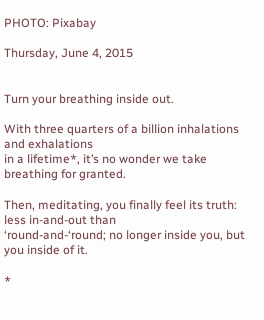PHOTO: Pixabay

Thursday, June 4, 2015


Turn your breathing inside out.

With three quarters of a billion inhalations and exhalations
in a lifetime*, it’s no wonder we take breathing for granted.

Then, meditating, you finally feel its truth: less in-and-out than
‘round-and-‘round; no longer inside you, but you inside of it.

*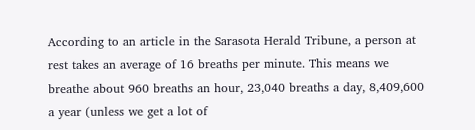According to an article in the Sarasota Herald Tribune, a person at rest takes an average of 16 breaths per minute. This means we breathe about 960 breaths an hour, 23,040 breaths a day, 8,409,600 a year (unless we get a lot of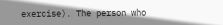exercise). The person who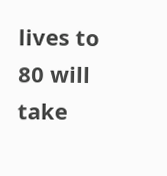lives to 80 will take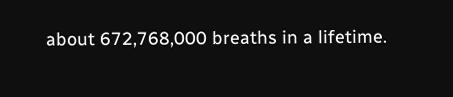about 672,768,000 breaths in a lifetime.